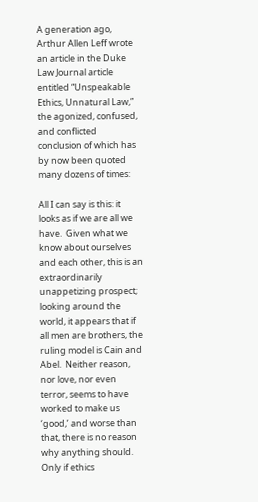A generation ago, Arthur Allen Leff wrote an article in the Duke Law Journal article entitled “Unspeakable Ethics, Unnatural Law,” the agonized, confused, and conflicted conclusion of which has by now been quoted many dozens of times:

All I can say is this: it looks as if we are all we have.  Given what we know about ourselves and each other, this is an extraordinarily unappetizing prospect; looking around the world, it appears that if all men are brothers, the ruling model is Cain and Abel.  Neither reason, nor love, nor even terror, seems to have worked to make us ‘good,’ and worse than that, there is no reason why anything should.  Only if ethics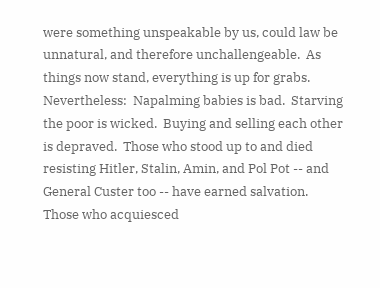were something unspeakable by us, could law be unnatural, and therefore unchallengeable.  As things now stand, everything is up for grabs.  Nevertheless:  Napalming babies is bad.  Starving the poor is wicked.  Buying and selling each other is depraved.  Those who stood up to and died resisting Hitler, Stalin, Amin, and Pol Pot -- and General Custer too -- have earned salvation.  Those who acquiesced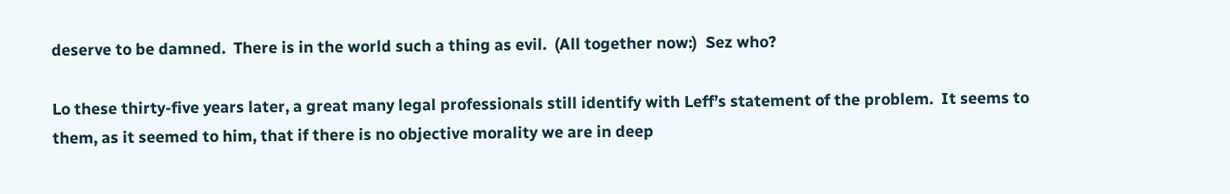deserve to be damned.  There is in the world such a thing as evil.  (All together now:)  Sez who?

Lo these thirty-five years later, a great many legal professionals still identify with Leff’s statement of the problem.  It seems to them, as it seemed to him, that if there is no objective morality we are in deep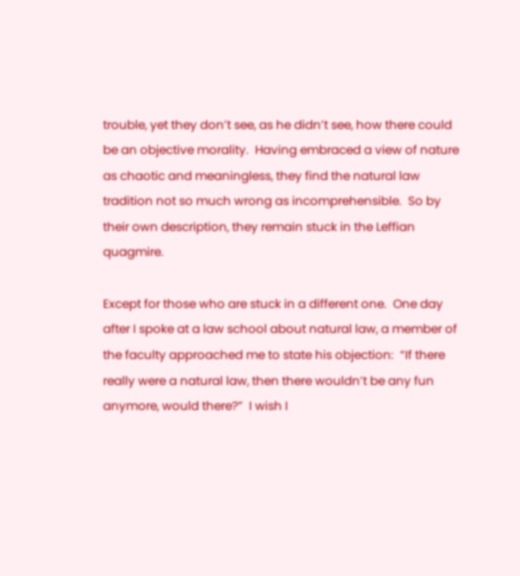trouble, yet they don’t see, as he didn’t see, how there could be an objective morality.  Having embraced a view of nature as chaotic and meaningless, they find the natural law tradition not so much wrong as incomprehensible.  So by their own description, they remain stuck in the Leffian quagmire.

Except for those who are stuck in a different one.  One day after I spoke at a law school about natural law, a member of the faculty approached me to state his objection:  “If there really were a natural law, then there wouldn’t be any fun anymore, would there?”  I wish I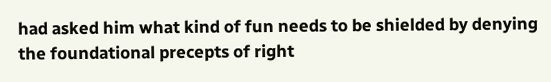had asked him what kind of fun needs to be shielded by denying the foundational precepts of right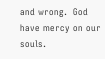and wrong.  God have mercy on our souls.